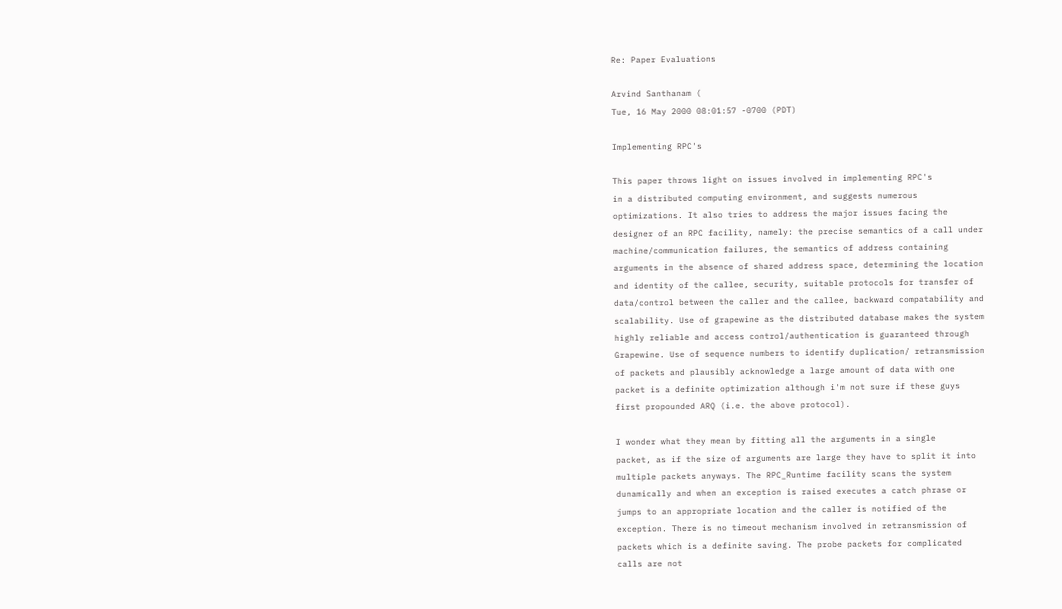Re: Paper Evaluations

Arvind Santhanam (
Tue, 16 May 2000 08:01:57 -0700 (PDT)

Implementing RPC's

This paper throws light on issues involved in implementing RPC's
in a distributed computing environment, and suggests numerous
optimizations. It also tries to address the major issues facing the
designer of an RPC facility, namely: the precise semantics of a call under
machine/communication failures, the semantics of address containing
arguments in the absence of shared address space, determining the location
and identity of the callee, security, suitable protocols for transfer of
data/control between the caller and the callee, backward compatability and
scalability. Use of grapewine as the distributed database makes the system
highly reliable and access control/authentication is guaranteed through
Grapewine. Use of sequence numbers to identify duplication/ retransmission
of packets and plausibly acknowledge a large amount of data with one
packet is a definite optimization although i'm not sure if these guys
first propounded ARQ (i.e. the above protocol).

I wonder what they mean by fitting all the arguments in a single
packet, as if the size of arguments are large they have to split it into
multiple packets anyways. The RPC_Runtime facility scans the system
dunamically and when an exception is raised executes a catch phrase or
jumps to an appropriate location and the caller is notified of the
exception. There is no timeout mechanism involved in retransmission of
packets which is a definite saving. The probe packets for complicated
calls are not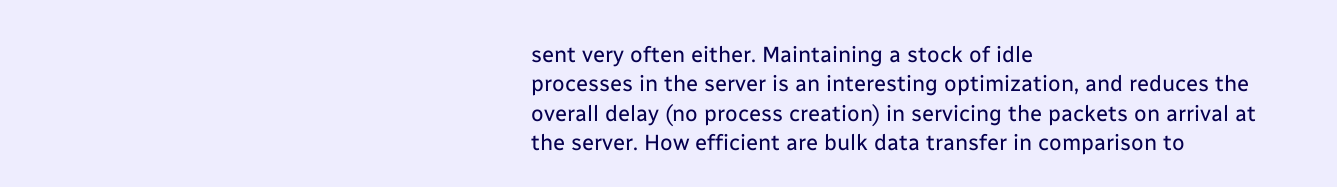sent very often either. Maintaining a stock of idle
processes in the server is an interesting optimization, and reduces the
overall delay (no process creation) in servicing the packets on arrival at
the server. How efficient are bulk data transfer in comparison to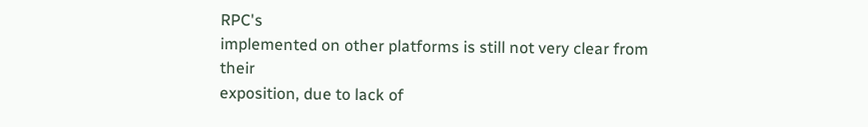RPC's
implemented on other platforms is still not very clear from their
exposition, due to lack of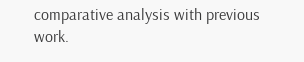comparative analysis with previous work.